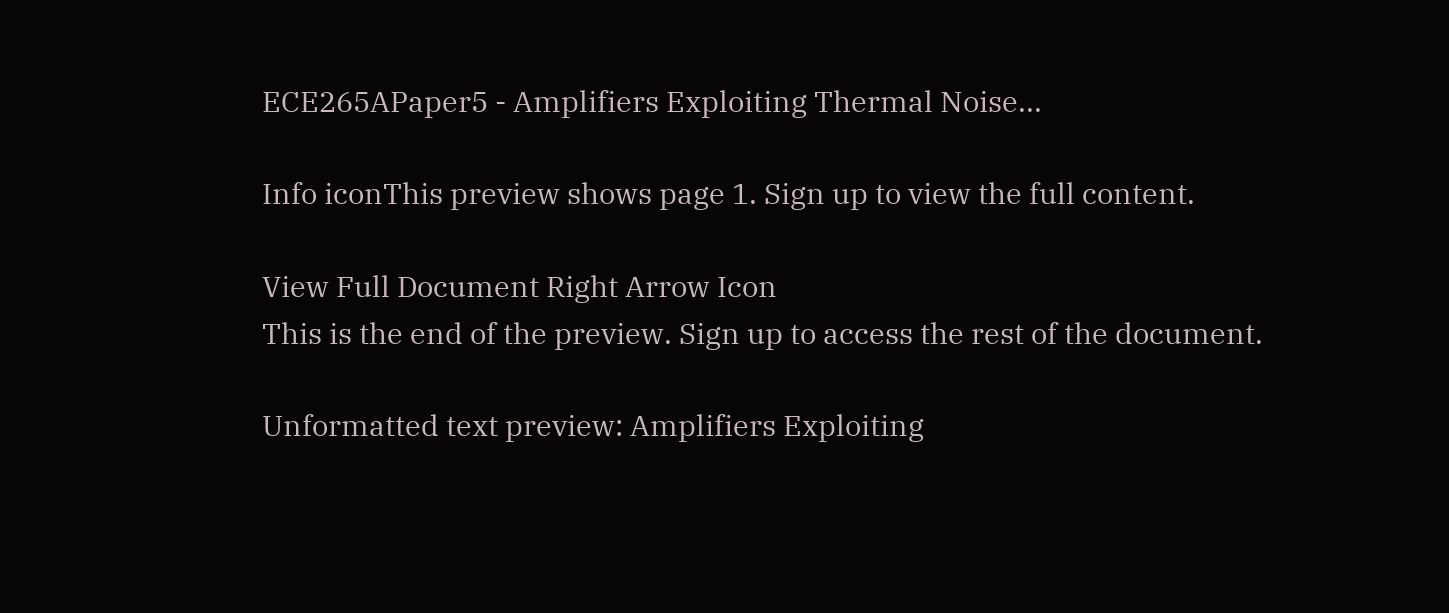ECE265APaper5 - Amplifiers Exploiting Thermal Noise...

Info iconThis preview shows page 1. Sign up to view the full content.

View Full Document Right Arrow Icon
This is the end of the preview. Sign up to access the rest of the document.

Unformatted text preview: Amplifiers Exploiting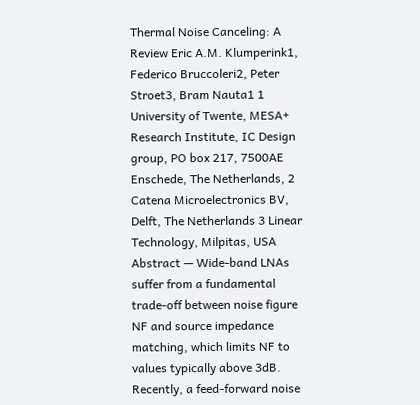Thermal Noise Canceling: A Review Eric A.M. Klumperink1, Federico Bruccoleri2, Peter Stroet3, Bram Nauta1 1 University of Twente, MESA+ Research Institute, IC Design group, PO box 217, 7500AE Enschede, The Netherlands, 2 Catena Microelectronics BV, Delft, The Netherlands 3 Linear Technology, Milpitas, USA Abstract — Wide-band LNAs suffer from a fundamental trade-off between noise figure NF and source impedance matching, which limits NF to values typically above 3dB. Recently, a feed-forward noise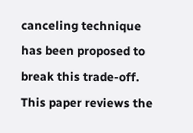canceling technique has been proposed to break this trade-off. This paper reviews the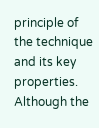principle of the technique and its key properties. Although the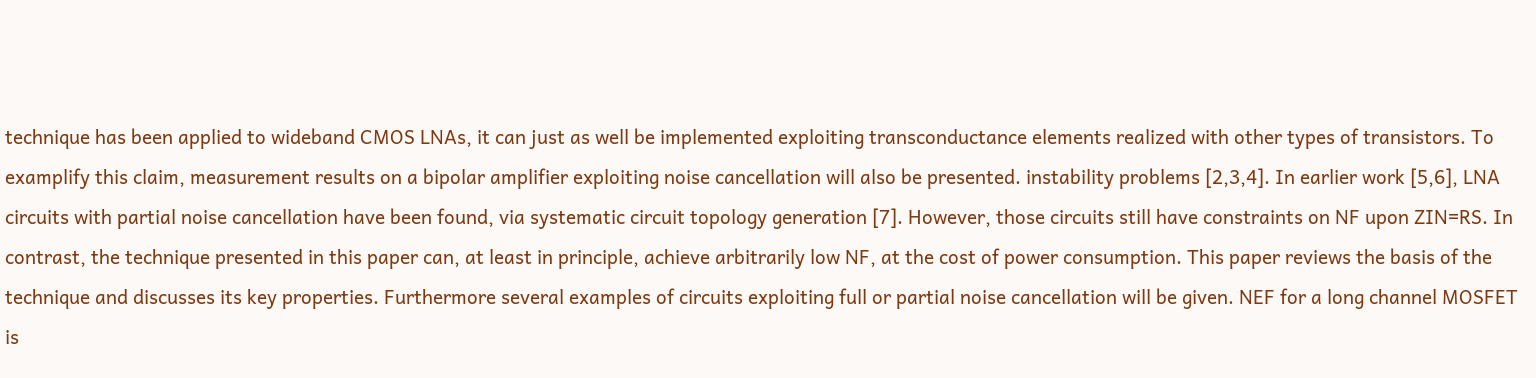technique has been applied to wideband CMOS LNAs, it can just as well be implemented exploiting transconductance elements realized with other types of transistors. To examplify this claim, measurement results on a bipolar amplifier exploiting noise cancellation will also be presented. instability problems [2,3,4]. In earlier work [5,6], LNA circuits with partial noise cancellation have been found, via systematic circuit topology generation [7]. However, those circuits still have constraints on NF upon ZIN=RS. In contrast, the technique presented in this paper can, at least in principle, achieve arbitrarily low NF, at the cost of power consumption. This paper reviews the basis of the technique and discusses its key properties. Furthermore several examples of circuits exploiting full or partial noise cancellation will be given. NEF for a long channel MOSFET is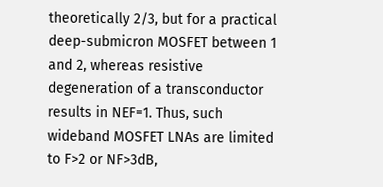theoretically 2/3, but for a practical deep-submicron MOSFET between 1 and 2, whereas resistive degeneration of a transconductor results in NEF=1. Thus, such wideband MOSFET LNAs are limited to F>2 or NF>3dB,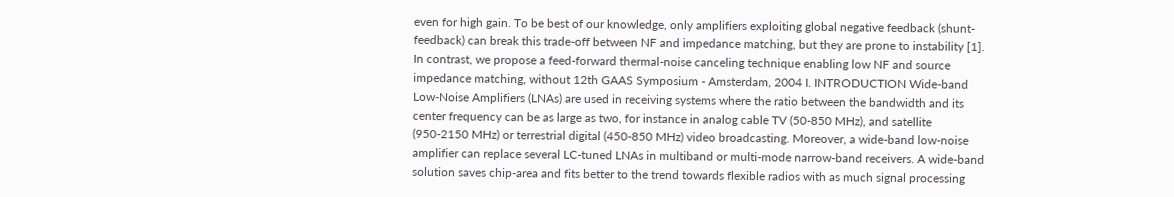even for high gain. To be best of our knowledge, only amplifiers exploiting global negative feedback (shunt-feedback) can break this trade-off between NF and impedance matching, but they are prone to instability [1]. In contrast, we propose a feed-forward thermal-noise canceling technique enabling low NF and source impedance matching, without 12th GAAS Symposium - Amsterdam, 2004 I. INTRODUCTION Wide-band Low-Noise Amplifiers (LNAs) are used in receiving systems where the ratio between the bandwidth and its center frequency can be as large as two, for instance in analog cable TV (50-850 MHz), and satellite (950-2150 MHz) or terrestrial digital (450-850 MHz) video broadcasting. Moreover, a wide-band low-noise amplifier can replace several LC-tuned LNAs in multiband or multi-mode narrow-band receivers. A wide-band solution saves chip-area and fits better to the trend towards flexible radios with as much signal processing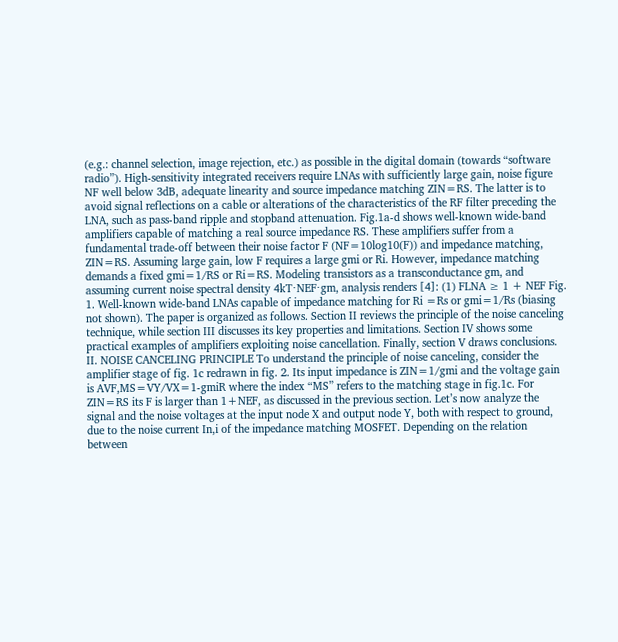(e.g.: channel selection, image rejection, etc.) as possible in the digital domain (towards “software radio”). High-sensitivity integrated receivers require LNAs with sufficiently large gain, noise figure NF well below 3dB, adequate linearity and source impedance matching ZIN=RS. The latter is to avoid signal reflections on a cable or alterations of the characteristics of the RF filter preceding the LNA, such as pass-band ripple and stopband attenuation. Fig.1a-d shows well-known wide-band amplifiers capable of matching a real source impedance RS. These amplifiers suffer from a fundamental trade-off between their noise factor F (NF=10log10(F)) and impedance matching, ZIN=RS. Assuming large gain, low F requires a large gmi or Ri. However, impedance matching demands a fixed gmi=1/RS or Ri=RS. Modeling transistors as a transconductance gm, and assuming current noise spectral density 4kT⋅NEF⋅gm, analysis renders [4]: (1) FLNA ≥ 1 + NEF Fig. 1. Well-known wide-band LNAs capable of impedance matching for Ri =Rs or gmi=1/Rs (biasing not shown). The paper is organized as follows. Section II reviews the principle of the noise canceling technique, while section III discusses its key properties and limitations. Section IV shows some practical examples of amplifiers exploiting noise cancellation. Finally, section V draws conclusions. II. NOISE CANCELING PRINCIPLE To understand the principle of noise canceling, consider the amplifier stage of fig. 1c redrawn in fig. 2. Its input impedance is ZIN=1/gmi and the voltage gain is AVF,MS=VY/VX=1-gmiR where the index “MS” refers to the matching stage in fig.1c. For ZIN=RS its F is larger than 1+NEF, as discussed in the previous section. Let’s now analyze the signal and the noise voltages at the input node X and output node Y, both with respect to ground, due to the noise current In,i of the impedance matching MOSFET. Depending on the relation between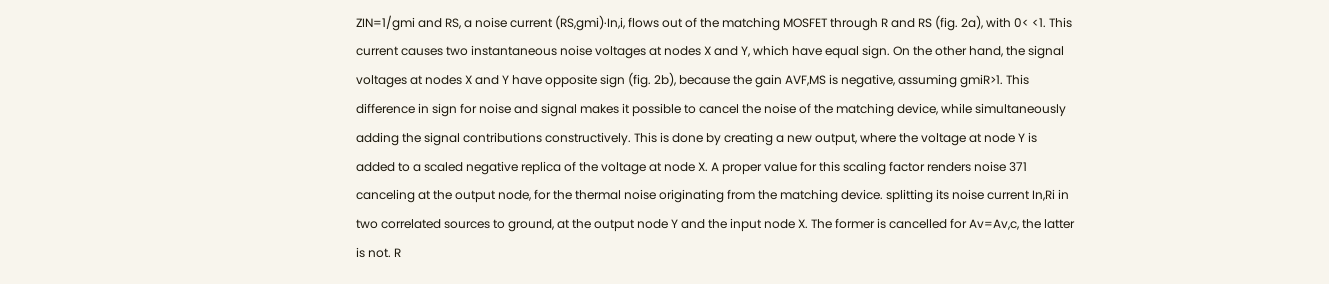ZIN=1/gmi and RS, a noise current (RS,gmi)·In,i, flows out of the matching MOSFET through R and RS (fig. 2a), with 0< <1. This current causes two instantaneous noise voltages at nodes X and Y, which have equal sign. On the other hand, the signal voltages at nodes X and Y have opposite sign (fig. 2b), because the gain AVF,MS is negative, assuming gmiR>1. This difference in sign for noise and signal makes it possible to cancel the noise of the matching device, while simultaneously adding the signal contributions constructively. This is done by creating a new output, where the voltage at node Y is added to a scaled negative replica of the voltage at node X. A proper value for this scaling factor renders noise 371 canceling at the output node, for the thermal noise originating from the matching device. splitting its noise current In,Ri in two correlated sources to ground, at the output node Y and the input node X. The former is cancelled for Av=Av,c, the latter is not. R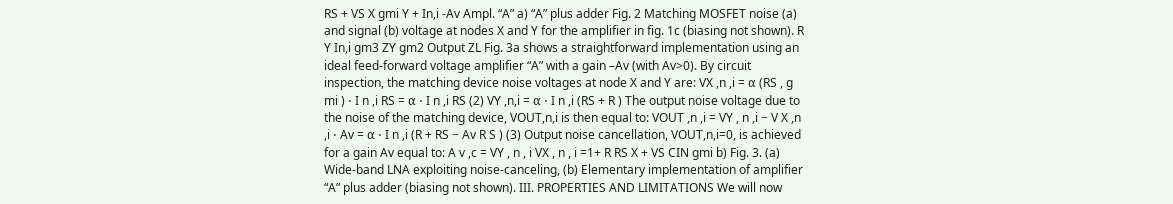RS + VS X gmi Y + In,i -Av Ampl. “A” a) “A” plus adder Fig. 2 Matching MOSFET noise (a) and signal (b) voltage at nodes X and Y for the amplifier in fig. 1c (biasing not shown). R Y In,i gm3 ZY gm2 Output ZL Fig. 3a shows a straightforward implementation using an ideal feed-forward voltage amplifier “A” with a gain –Av (with Av>0). By circuit inspection, the matching device noise voltages at node X and Y are: VX ,n ,i = α (RS , g mi ) ⋅ I n ,i RS = α ⋅ I n ,i RS (2) VY ,n,i = α ⋅ I n ,i (RS + R ) The output noise voltage due to the noise of the matching device, VOUT,n,i is then equal to: VOUT ,n ,i = VY , n ,i − V X ,n ,i ⋅ Av = α ⋅ I n ,i (R + RS − Av R S ) (3) Output noise cancellation, VOUT,n,i=0, is achieved for a gain Av equal to: A v ,c = VY , n , i VX , n , i =1+ R RS X + VS CIN gmi b) Fig. 3. (a) Wide-band LNA exploiting noise-canceling, (b) Elementary implementation of amplifier “A” plus adder (biasing not shown). III. PROPERTIES AND LIMITATIONS We will now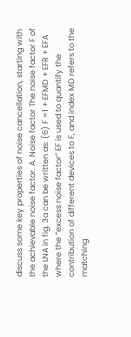discuss some key properties of noise cancellation, starting with the achievable noise factor. A. Noise factor The noise factor F of the LNA in fig. 3a can be written as: (6) F =1 + EFMD + EFR + EFA where the “excess noise factor” EF is used to quantify the contribution of different devices to F, and index MD refers to the matching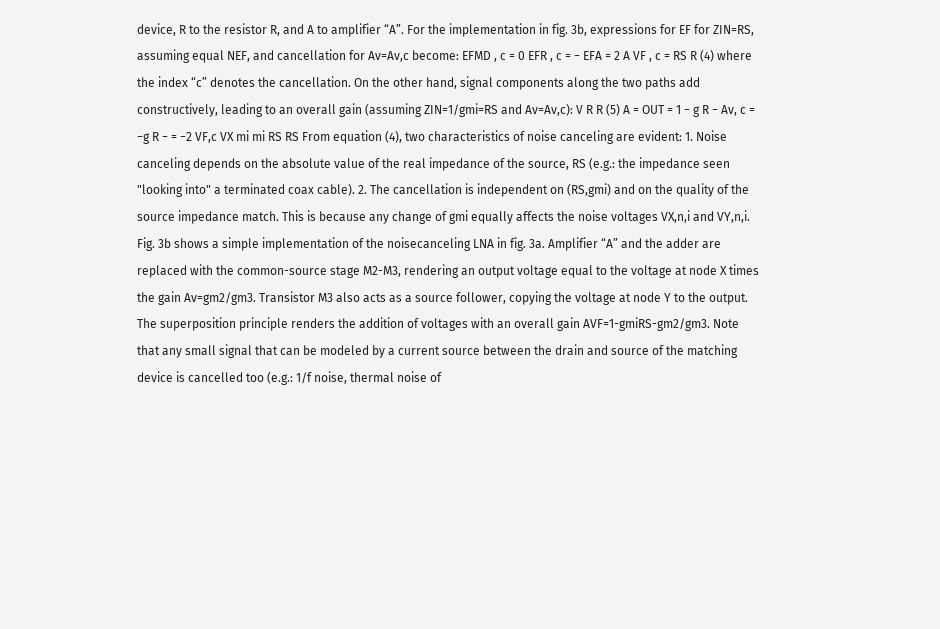device, R to the resistor R, and A to amplifier “A”. For the implementation in fig. 3b, expressions for EF for ZIN=RS, assuming equal NEF, and cancellation for Av=Av,c become: EFMD , c = 0 EFR , c = − EFA = 2 A VF , c = RS R (4) where the index “c” denotes the cancellation. On the other hand, signal components along the two paths add constructively, leading to an overall gain (assuming ZIN=1/gmi=RS and Av=Av,c): V R R (5) A = OUT = 1 − g R − Av, c = −g R − = −2 VF,c VX mi mi RS RS From equation (4), two characteristics of noise canceling are evident: 1. Noise canceling depends on the absolute value of the real impedance of the source, RS (e.g.: the impedance seen "looking into" a terminated coax cable). 2. The cancellation is independent on (RS,gmi) and on the quality of the source impedance match. This is because any change of gmi equally affects the noise voltages VX,n,i and VY,n,i. Fig. 3b shows a simple implementation of the noisecanceling LNA in fig. 3a. Amplifier “A” and the adder are replaced with the common-source stage M2-M3, rendering an output voltage equal to the voltage at node X times the gain Av=gm2/gm3. Transistor M3 also acts as a source follower, copying the voltage at node Y to the output. The superposition principle renders the addition of voltages with an overall gain AVF=1-gmiRS-gm2/gm3. Note that any small signal that can be modeled by a current source between the drain and source of the matching device is cancelled too (e.g.: 1/f noise, thermal noise of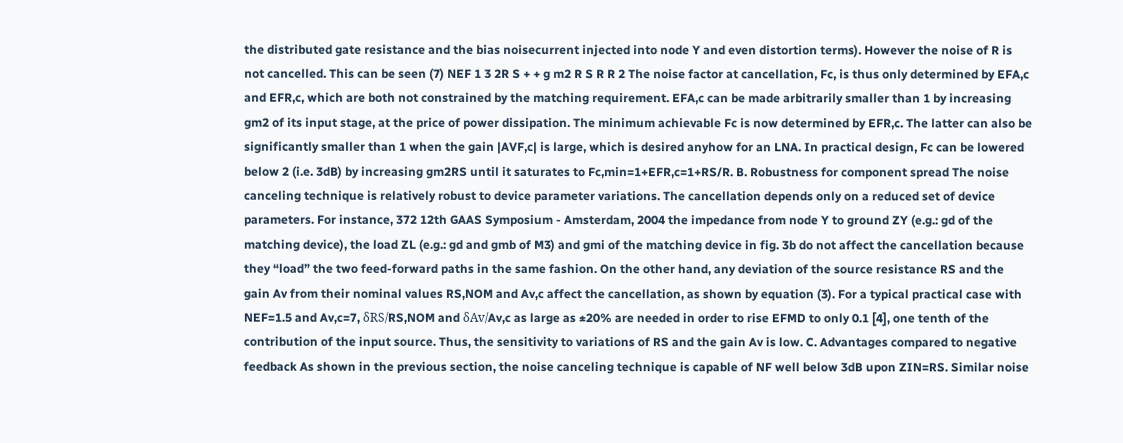the distributed gate resistance and the bias noisecurrent injected into node Y and even distortion terms). However the noise of R is not cancelled. This can be seen (7) NEF 1 3 2R S + + g m2 R S R R 2 The noise factor at cancellation, Fc, is thus only determined by EFA,c and EFR,c, which are both not constrained by the matching requirement. EFA,c can be made arbitrarily smaller than 1 by increasing gm2 of its input stage, at the price of power dissipation. The minimum achievable Fc is now determined by EFR,c. The latter can also be significantly smaller than 1 when the gain |AVF,c| is large, which is desired anyhow for an LNA. In practical design, Fc can be lowered below 2 (i.e. 3dB) by increasing gm2RS until it saturates to Fc,min=1+EFR,c=1+RS/R. B. Robustness for component spread The noise canceling technique is relatively robust to device parameter variations. The cancellation depends only on a reduced set of device parameters. For instance, 372 12th GAAS Symposium - Amsterdam, 2004 the impedance from node Y to ground ZY (e.g.: gd of the matching device), the load ZL (e.g.: gd and gmb of M3) and gmi of the matching device in fig. 3b do not affect the cancellation because they “load” the two feed-forward paths in the same fashion. On the other hand, any deviation of the source resistance RS and the gain Av from their nominal values RS,NOM and Av,c affect the cancellation, as shown by equation (3). For a typical practical case with NEF=1.5 and Av,c=7, δRS/RS,NOM and δAv/Av,c as large as ±20% are needed in order to rise EFMD to only 0.1 [4], one tenth of the contribution of the input source. Thus, the sensitivity to variations of RS and the gain Av is low. C. Advantages compared to negative feedback As shown in the previous section, the noise canceling technique is capable of NF well below 3dB upon ZIN=RS. Similar noise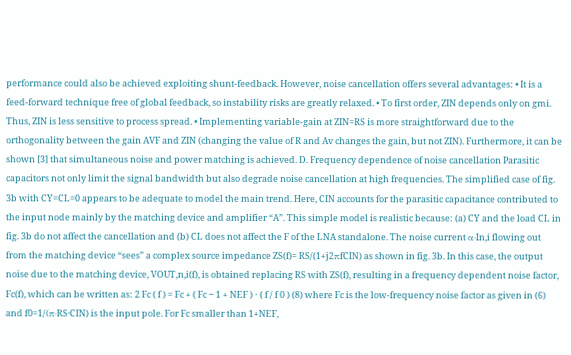performance could also be achieved exploiting shunt-feedback. However, noise cancellation offers several advantages: • It is a feed-forward technique free of global feedback, so instability risks are greatly relaxed. • To first order, ZIN depends only on gmi. Thus, ZIN is less sensitive to process spread. • Implementing variable-gain at ZIN=RS is more straightforward due to the orthogonality between the gain AVF and ZIN (changing the value of R and Av changes the gain, but not ZIN). Furthermore, it can be shown [3] that simultaneous noise and power matching is achieved. D. Frequency dependence of noise cancellation Parasitic capacitors not only limit the signal bandwidth but also degrade noise cancellation at high frequencies. The simplified case of fig. 3b with CY=CL=0 appears to be adequate to model the main trend. Here, CIN accounts for the parasitic capacitance contributed to the input node mainly by the matching device and amplifier “A”. This simple model is realistic because: (a) CY and the load CL in fig. 3b do not affect the cancellation and (b) CL does not affect the F of the LNA standalone. The noise current α·In,i flowing out from the matching device “sees” a complex source impedance ZS(f)= RS/(1+j2πfCIN) as shown in fig. 3b. In this case, the output noise due to the matching device, VOUT,n,i(f), is obtained replacing RS with ZS(f), resulting in a frequency dependent noise factor, Fc(f), which can be written as: 2 Fc ( f ) = Fc + ( Fc − 1 + NEF ) ⋅ ( f / f 0 ) (8) where Fc is the low-frequency noise factor as given in (6) and f0=1/(π·RS·CIN) is the input pole. For Fc smaller than 1+NEF,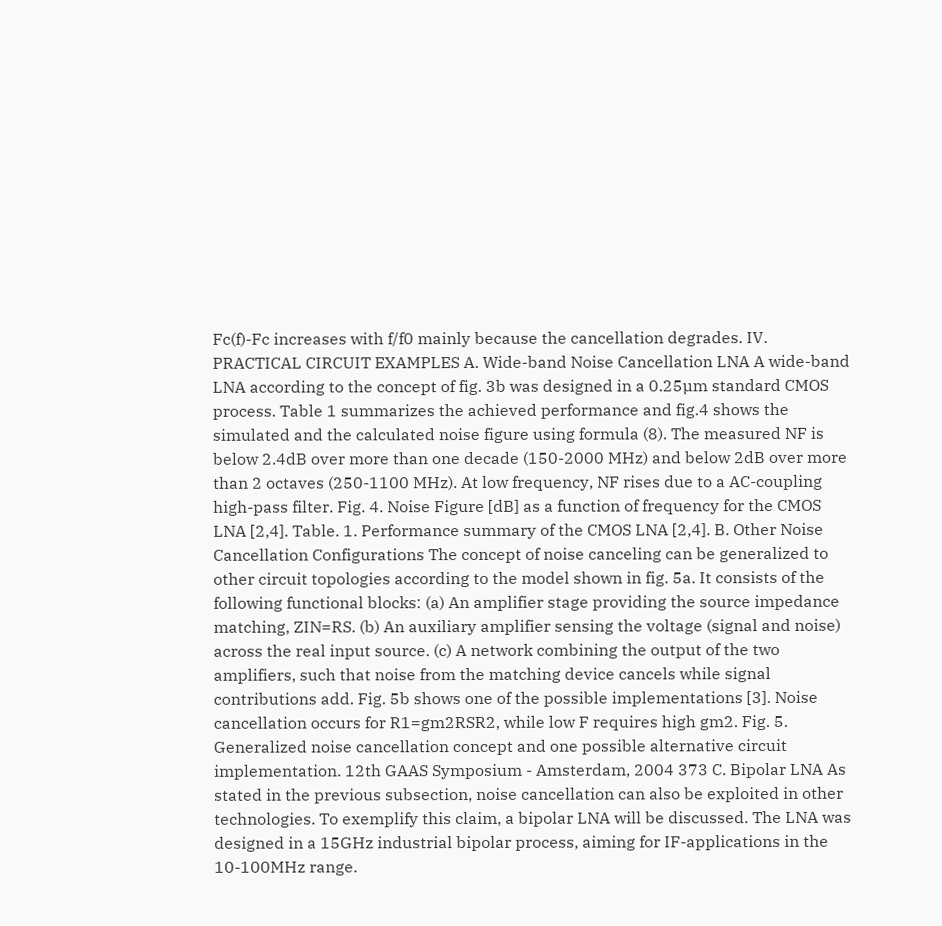Fc(f)-Fc increases with f/f0 mainly because the cancellation degrades. IV. PRACTICAL CIRCUIT EXAMPLES A. Wide-band Noise Cancellation LNA A wide-band LNA according to the concept of fig. 3b was designed in a 0.25µm standard CMOS process. Table 1 summarizes the achieved performance and fig.4 shows the simulated and the calculated noise figure using formula (8). The measured NF is below 2.4dB over more than one decade (150-2000 MHz) and below 2dB over more than 2 octaves (250-1100 MHz). At low frequency, NF rises due to a AC-coupling high-pass filter. Fig. 4. Noise Figure [dB] as a function of frequency for the CMOS LNA [2,4]. Table. 1. Performance summary of the CMOS LNA [2,4]. B. Other Noise Cancellation Configurations The concept of noise canceling can be generalized to other circuit topologies according to the model shown in fig. 5a. It consists of the following functional blocks: (a) An amplifier stage providing the source impedance matching, ZIN=RS. (b) An auxiliary amplifier sensing the voltage (signal and noise) across the real input source. (c) A network combining the output of the two amplifiers, such that noise from the matching device cancels while signal contributions add. Fig. 5b shows one of the possible implementations [3]. Noise cancellation occurs for R1=gm2RSR2, while low F requires high gm2. Fig. 5. Generalized noise cancellation concept and one possible alternative circuit implementation. 12th GAAS Symposium - Amsterdam, 2004 373 C. Bipolar LNA As stated in the previous subsection, noise cancellation can also be exploited in other technologies. To exemplify this claim, a bipolar LNA will be discussed. The LNA was designed in a 15GHz industrial bipolar process, aiming for IF-applications in the 10-100MHz range.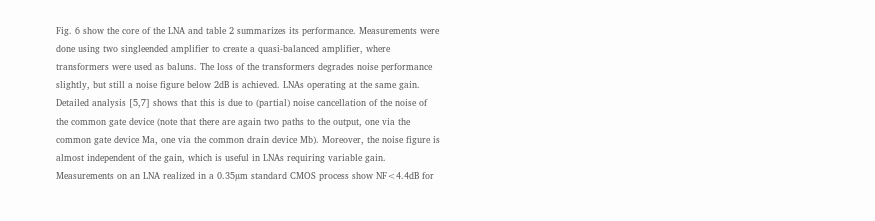Fig. 6 show the core of the LNA and table 2 summarizes its performance. Measurements were done using two singleended amplifier to create a quasi-balanced amplifier, where transformers were used as baluns. The loss of the transformers degrades noise performance slightly, but still a noise figure below 2dB is achieved. LNAs operating at the same gain. Detailed analysis [5,7] shows that this is due to (partial) noise cancellation of the noise of the common gate device (note that there are again two paths to the output, one via the common gate device Ma, one via the common drain device Mb). Moreover, the noise figure is almost independent of the gain, which is useful in LNAs requiring variable gain. Measurements on an LNA realized in a 0.35µm standard CMOS process show NF<4.4dB for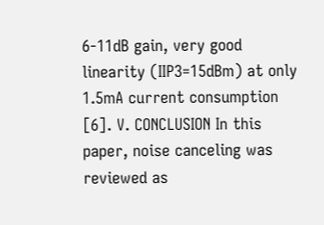6-11dB gain, very good linearity (IIP3=15dBm) at only 1.5mA current consumption [6]. V. CONCLUSION In this paper, noise canceling was reviewed as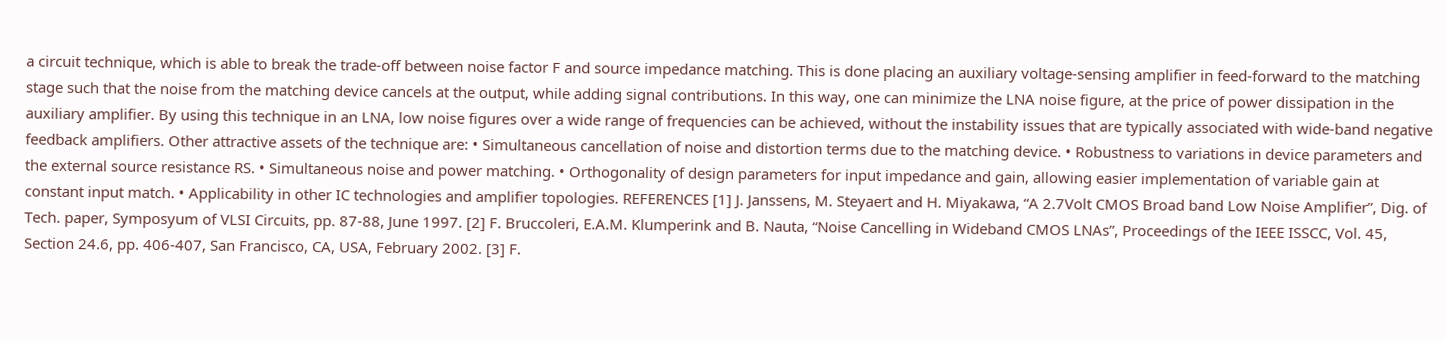a circuit technique, which is able to break the trade-off between noise factor F and source impedance matching. This is done placing an auxiliary voltage-sensing amplifier in feed-forward to the matching stage such that the noise from the matching device cancels at the output, while adding signal contributions. In this way, one can minimize the LNA noise figure, at the price of power dissipation in the auxiliary amplifier. By using this technique in an LNA, low noise figures over a wide range of frequencies can be achieved, without the instability issues that are typically associated with wide-band negative feedback amplifiers. Other attractive assets of the technique are: • Simultaneous cancellation of noise and distortion terms due to the matching device. • Robustness to variations in device parameters and the external source resistance RS. • Simultaneous noise and power matching. • Orthogonality of design parameters for input impedance and gain, allowing easier implementation of variable gain at constant input match. • Applicability in other IC technologies and amplifier topologies. REFERENCES [1] J. Janssens, M. Steyaert and H. Miyakawa, “A 2.7Volt CMOS Broad band Low Noise Amplifier”, Dig. of Tech. paper, Symposyum of VLSI Circuits, pp. 87-88, June 1997. [2] F. Bruccoleri, E.A.M. Klumperink and B. Nauta, “Noise Cancelling in Wideband CMOS LNAs”, Proceedings of the IEEE ISSCC, Vol. 45, Section 24.6, pp. 406-407, San Francisco, CA, USA, February 2002. [3] F.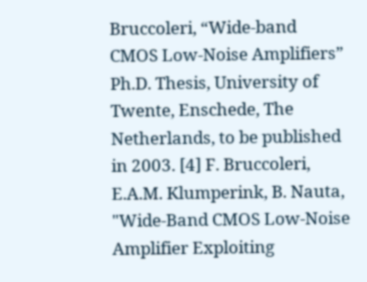Bruccoleri, “Wide-band CMOS Low-Noise Amplifiers” Ph.D. Thesis, University of Twente, Enschede, The Netherlands, to be published in 2003. [4] F. Bruccoleri, E.A.M. Klumperink, B. Nauta, "Wide-Band CMOS Low-Noise Amplifier Exploiting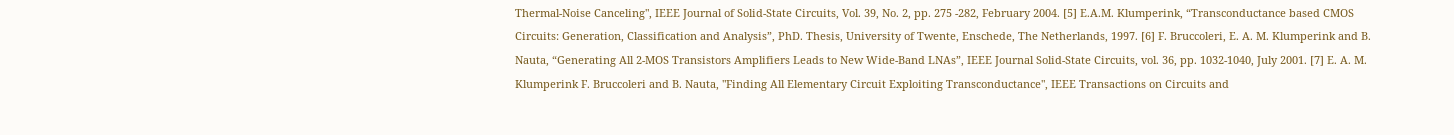Thermal-Noise Canceling", IEEE Journal of Solid-State Circuits, Vol. 39, No. 2, pp. 275 -282, February 2004. [5] E.A.M. Klumperink, “Transconductance based CMOS Circuits: Generation, Classification and Analysis”, PhD. Thesis, University of Twente, Enschede, The Netherlands, 1997. [6] F. Bruccoleri, E. A. M. Klumperink and B. Nauta, “Generating All 2-MOS Transistors Amplifiers Leads to New Wide-Band LNAs”, IEEE Journal Solid-State Circuits, vol. 36, pp. 1032-1040, July 2001. [7] E. A. M. Klumperink F. Bruccoleri and B. Nauta, "Finding All Elementary Circuit Exploiting Transconductance", IEEE Transactions on Circuits and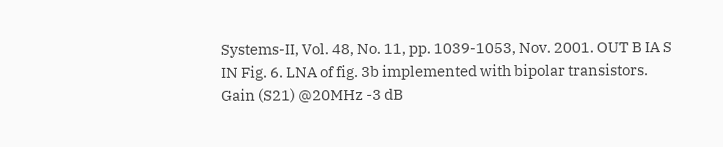Systems-II, Vol. 48, No. 11, pp. 1039-1053, Nov. 2001. OUT B IA S IN Fig. 6. LNA of fig. 3b implemented with bipolar transistors. Gain (S21) @20MHz -3 dB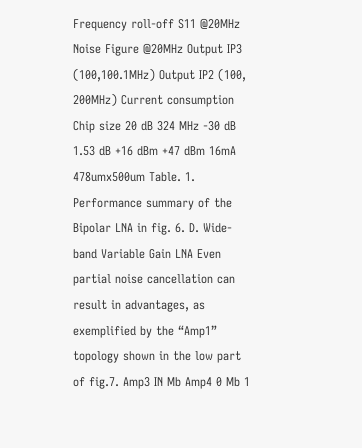Frequency roll-off S11 @20MHz Noise Figure @20MHz Output IP3 (100,100.1MHz) Output IP2 (100, 200MHz) Current consumption Chip size 20 dB 324 MHz -30 dB 1.53 dB +16 dBm +47 dBm 16mA 478umx500um Table. 1. Performance summary of the Bipolar LNA in fig. 6. D. Wide-band Variable Gain LNA Even partial noise cancellation can result in advantages, as exemplified by the “Amp1” topology shown in the low part of fig.7. Amp3 IN Mb Amp4 0 Mb 1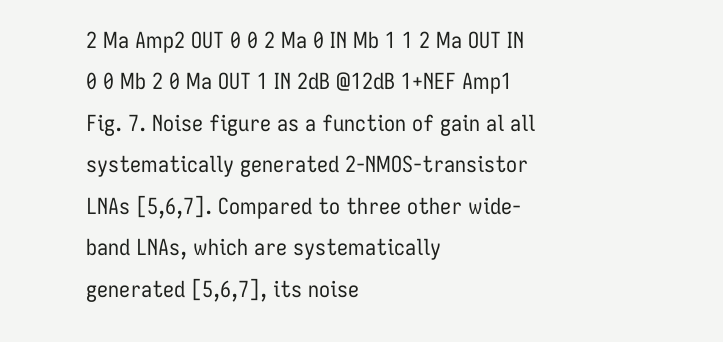2 Ma Amp2 OUT 0 0 2 Ma 0 IN Mb 1 1 2 Ma OUT IN 0 0 Mb 2 0 Ma OUT 1 IN 2dB @12dB 1+NEF Amp1 Fig. 7. Noise figure as a function of gain al all systematically generated 2-NMOS-transistor LNAs [5,6,7]. Compared to three other wide-band LNAs, which are systematically generated [5,6,7], its noise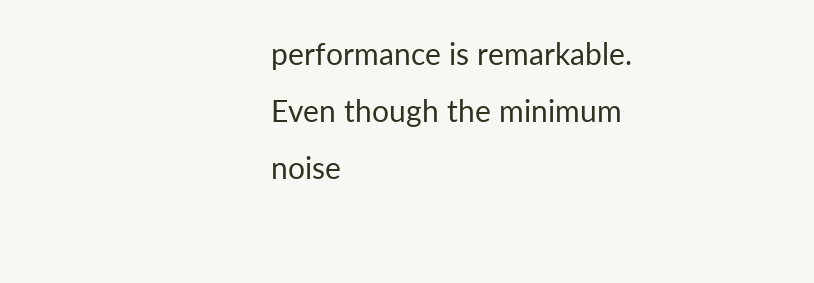performance is remarkable. Even though the minimum noise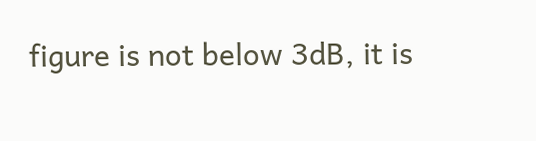figure is not below 3dB, it is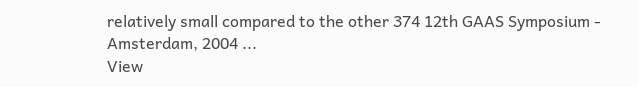relatively small compared to the other 374 12th GAAS Symposium - Amsterdam, 2004 ...
View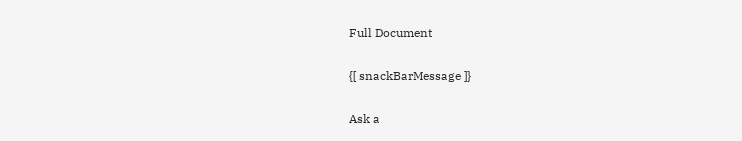Full Document

{[ snackBarMessage ]}

Ask a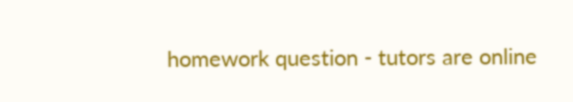homework question - tutors are online